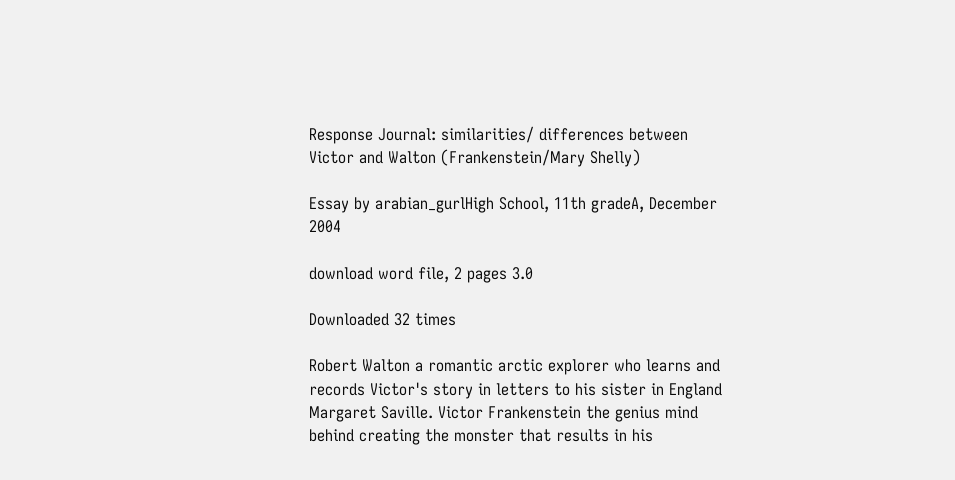Response Journal: similarities/ differences between Victor and Walton (Frankenstein/Mary Shelly)

Essay by arabian_gurlHigh School, 11th gradeA, December 2004

download word file, 2 pages 3.0

Downloaded 32 times

Robert Walton a romantic arctic explorer who learns and records Victor's story in letters to his sister in England Margaret Saville. Victor Frankenstein the genius mind behind creating the monster that results in his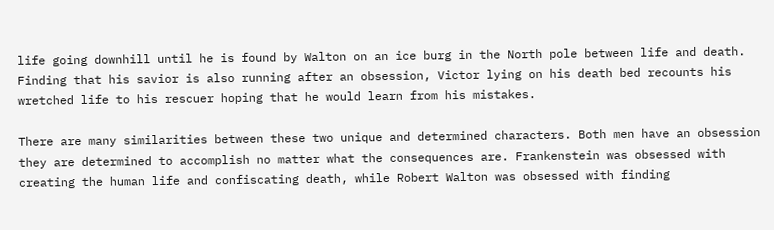life going downhill until he is found by Walton on an ice burg in the North pole between life and death. Finding that his savior is also running after an obsession, Victor lying on his death bed recounts his wretched life to his rescuer hoping that he would learn from his mistakes.

There are many similarities between these two unique and determined characters. Both men have an obsession they are determined to accomplish no matter what the consequences are. Frankenstein was obsessed with creating the human life and confiscating death, while Robert Walton was obsessed with finding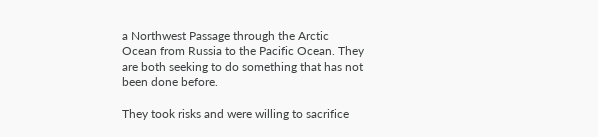a Northwest Passage through the Arctic Ocean from Russia to the Pacific Ocean. They are both seeking to do something that has not been done before.

They took risks and were willing to sacrifice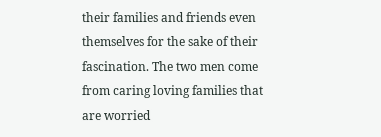their families and friends even themselves for the sake of their fascination. The two men come from caring loving families that are worried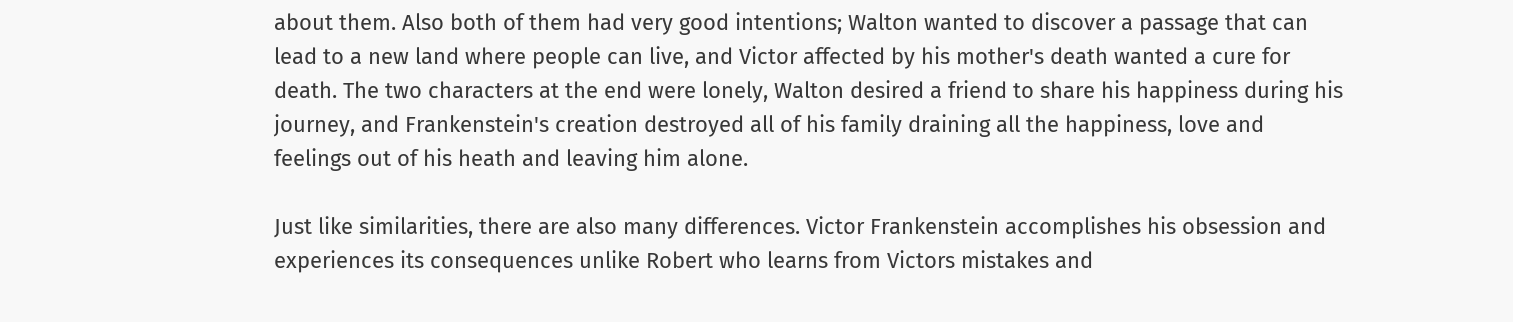about them. Also both of them had very good intentions; Walton wanted to discover a passage that can lead to a new land where people can live, and Victor affected by his mother's death wanted a cure for death. The two characters at the end were lonely, Walton desired a friend to share his happiness during his journey, and Frankenstein's creation destroyed all of his family draining all the happiness, love and feelings out of his heath and leaving him alone.

Just like similarities, there are also many differences. Victor Frankenstein accomplishes his obsession and experiences its consequences unlike Robert who learns from Victors mistakes and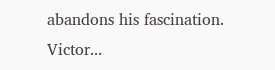abandons his fascination. Victor...